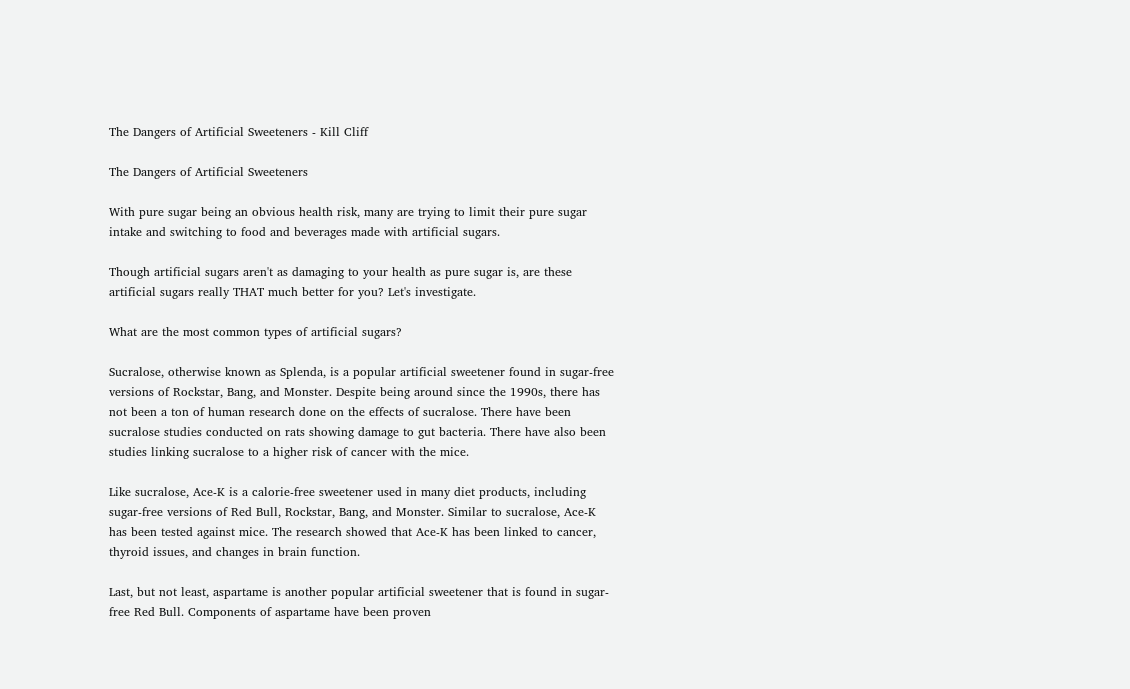The Dangers of Artificial Sweeteners - Kill Cliff

The Dangers of Artificial Sweeteners

With pure sugar being an obvious health risk, many are trying to limit their pure sugar intake and switching to food and beverages made with artificial sugars.

Though artificial sugars aren't as damaging to your health as pure sugar is, are these artificial sugars really THAT much better for you? Let's investigate.

What are the most common types of artificial sugars?

Sucralose, otherwise known as Splenda, is a popular artificial sweetener found in sugar-free versions of Rockstar, Bang, and Monster. Despite being around since the 1990s, there has not been a ton of human research done on the effects of sucralose. There have been sucralose studies conducted on rats showing damage to gut bacteria. There have also been studies linking sucralose to a higher risk of cancer with the mice.

Like sucralose, Ace-K is a calorie-free sweetener used in many diet products, including sugar-free versions of Red Bull, Rockstar, Bang, and Monster. Similar to sucralose, Ace-K has been tested against mice. The research showed that Ace-K has been linked to cancer, thyroid issues, and changes in brain function.

Last, but not least, aspartame is another popular artificial sweetener that is found in sugar-free Red Bull. Components of aspartame have been proven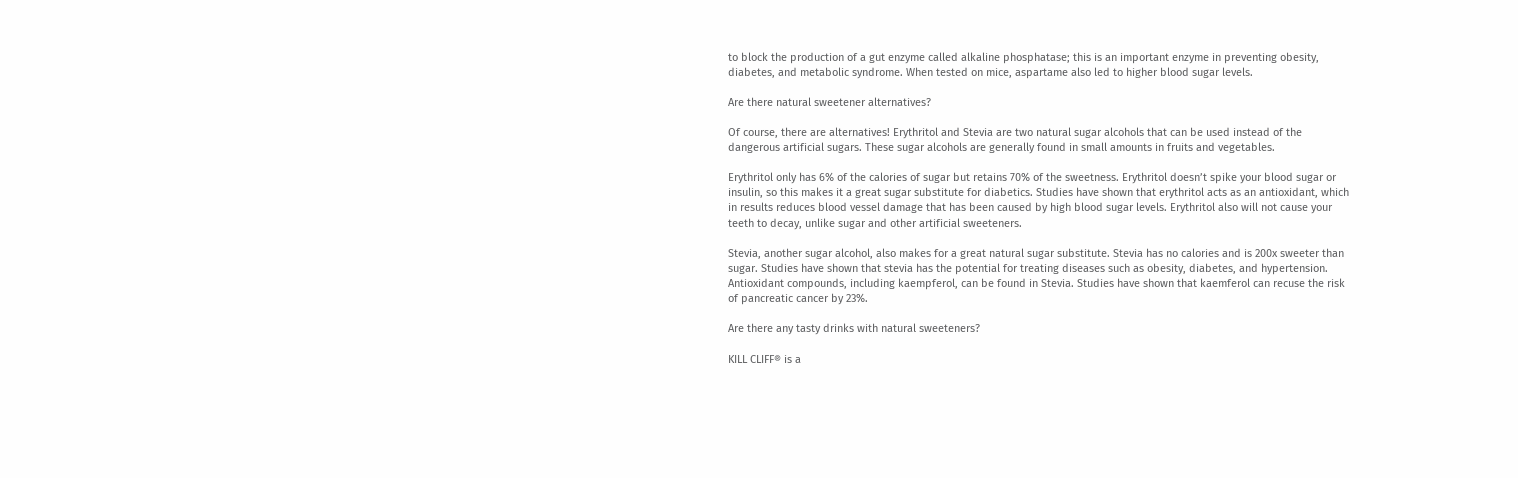to block the production of a gut enzyme called alkaline phosphatase; this is an important enzyme in preventing obesity, diabetes, and metabolic syndrome. When tested on mice, aspartame also led to higher blood sugar levels.

Are there natural sweetener alternatives?

Of course, there are alternatives! Erythritol and Stevia are two natural sugar alcohols that can be used instead of the dangerous artificial sugars. These sugar alcohols are generally found in small amounts in fruits and vegetables.

Erythritol only has 6% of the calories of sugar but retains 70% of the sweetness. Erythritol doesn’t spike your blood sugar or insulin, so this makes it a great sugar substitute for diabetics. Studies have shown that erythritol acts as an antioxidant, which in results reduces blood vessel damage that has been caused by high blood sugar levels. Erythritol also will not cause your teeth to decay, unlike sugar and other artificial sweeteners.

Stevia, another sugar alcohol, also makes for a great natural sugar substitute. Stevia has no calories and is 200x sweeter than sugar. Studies have shown that stevia has the potential for treating diseases such as obesity, diabetes, and hypertension. Antioxidant compounds, including kaempferol, can be found in Stevia. Studies have shown that kaemferol can recuse the risk of pancreatic cancer by 23%.

Are there any tasty drinks with natural sweeteners?

KILL CLIFF® is a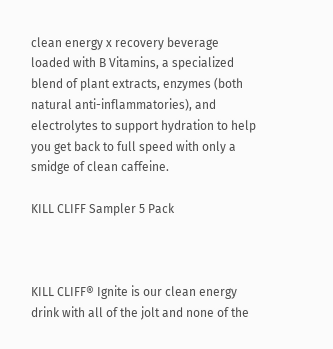clean energy x recovery beverage loaded with B Vitamins, a specialized blend of plant extracts, enzymes (both natural anti-inflammatories), and electrolytes to support hydration to help you get back to full speed with only a smidge of clean caffeine.

KILL CLIFF Sampler 5 Pack



KILL CLIFF® Ignite is our clean energy drink with all of the jolt and none of the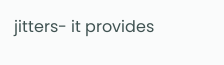jitters- it provides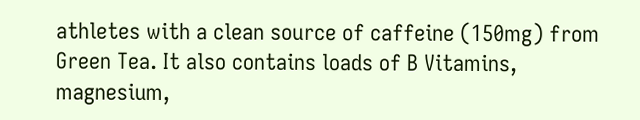athletes with a clean source of caffeine (150mg) from Green Tea. It also contains loads of B Vitamins, magnesium,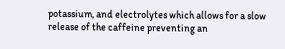potassium, and electrolytes which allows for a slow release of the caffeine preventing an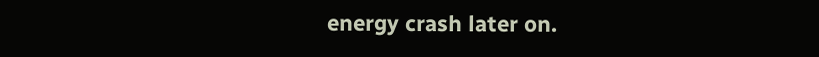energy crash later on.